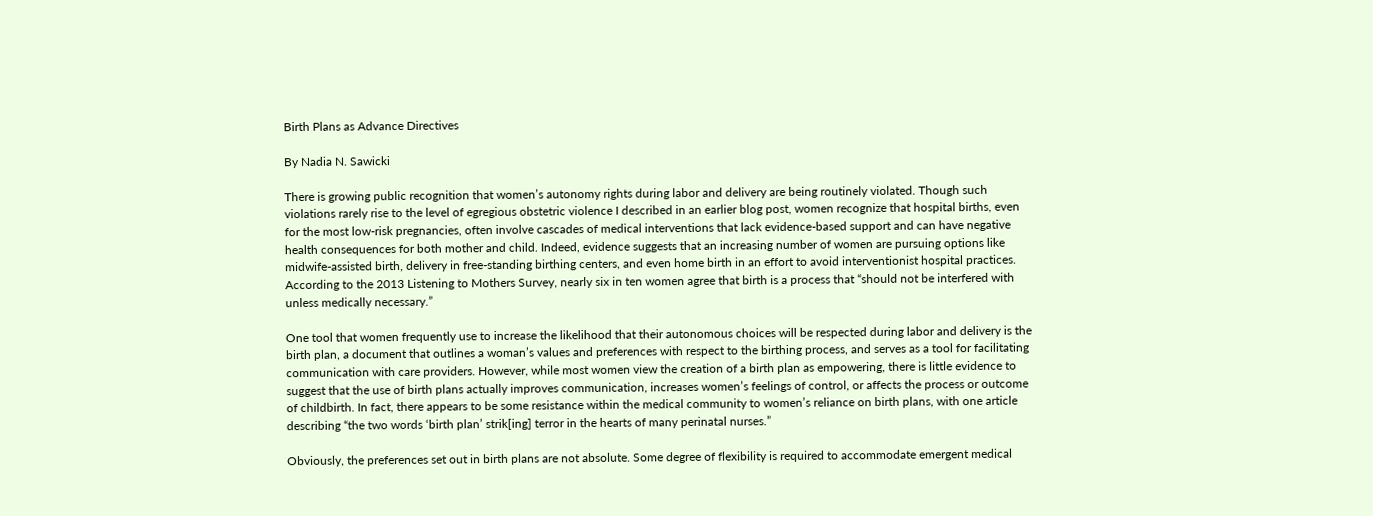Birth Plans as Advance Directives

By Nadia N. Sawicki

There is growing public recognition that women’s autonomy rights during labor and delivery are being routinely violated. Though such violations rarely rise to the level of egregious obstetric violence I described in an earlier blog post, women recognize that hospital births, even for the most low-risk pregnancies, often involve cascades of medical interventions that lack evidence-based support and can have negative health consequences for both mother and child. Indeed, evidence suggests that an increasing number of women are pursuing options like midwife-assisted birth, delivery in free-standing birthing centers, and even home birth in an effort to avoid interventionist hospital practices. According to the 2013 Listening to Mothers Survey, nearly six in ten women agree that birth is a process that “should not be interfered with unless medically necessary.”

One tool that women frequently use to increase the likelihood that their autonomous choices will be respected during labor and delivery is the birth plan, a document that outlines a woman’s values and preferences with respect to the birthing process, and serves as a tool for facilitating communication with care providers. However, while most women view the creation of a birth plan as empowering, there is little evidence to suggest that the use of birth plans actually improves communication, increases women’s feelings of control, or affects the process or outcome of childbirth. In fact, there appears to be some resistance within the medical community to women’s reliance on birth plans, with one article describing “the two words ‘birth plan’ strik[ing] terror in the hearts of many perinatal nurses.”

Obviously, the preferences set out in birth plans are not absolute. Some degree of flexibility is required to accommodate emergent medical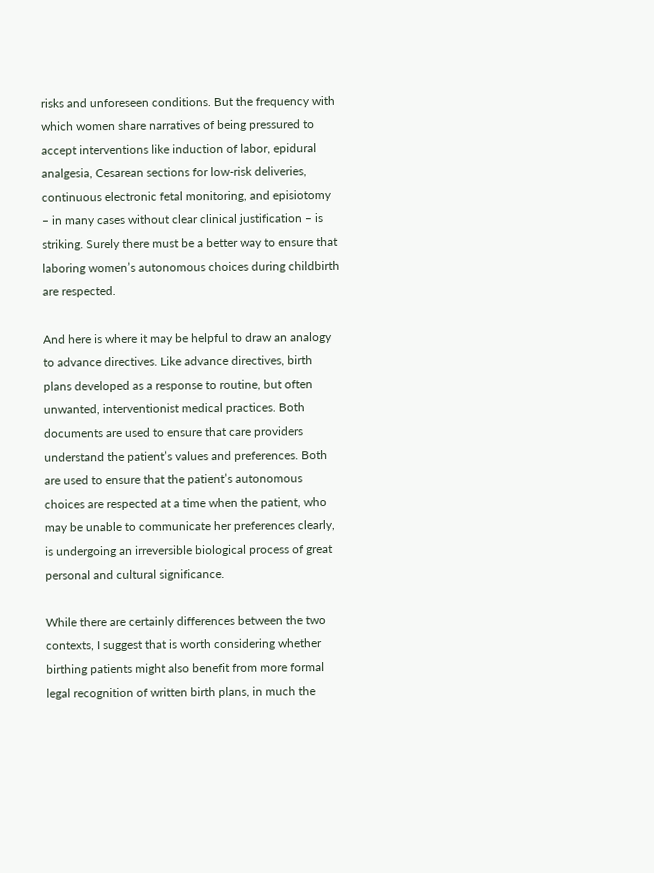risks and unforeseen conditions. But the frequency with which women share narratives of being pressured to accept interventions like induction of labor, epidural analgesia, Cesarean sections for low-risk deliveries, continuous electronic fetal monitoring, and episiotomy – in many cases without clear clinical justification – is striking. Surely there must be a better way to ensure that laboring women’s autonomous choices during childbirth are respected.

And here is where it may be helpful to draw an analogy to advance directives. Like advance directives, birth plans developed as a response to routine, but often unwanted, interventionist medical practices. Both documents are used to ensure that care providers understand the patient’s values and preferences. Both are used to ensure that the patient’s autonomous choices are respected at a time when the patient, who may be unable to communicate her preferences clearly, is undergoing an irreversible biological process of great personal and cultural significance.

While there are certainly differences between the two contexts, I suggest that is worth considering whether birthing patients might also benefit from more formal legal recognition of written birth plans, in much the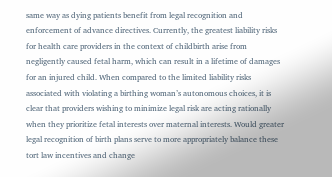same way as dying patients benefit from legal recognition and enforcement of advance directives. Currently, the greatest liability risks for health care providers in the context of childbirth arise from negligently caused fetal harm, which can result in a lifetime of damages for an injured child. When compared to the limited liability risks associated with violating a birthing woman’s autonomous choices, it is clear that providers wishing to minimize legal risk are acting rationally when they prioritize fetal interests over maternal interests. Would greater legal recognition of birth plans serve to more appropriately balance these tort law incentives and change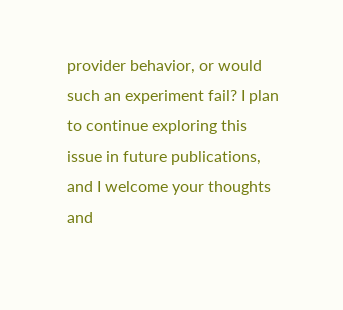provider behavior, or would such an experiment fail? I plan to continue exploring this issue in future publications, and I welcome your thoughts and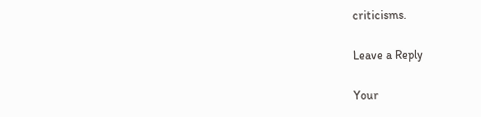criticisms.

Leave a Reply

Your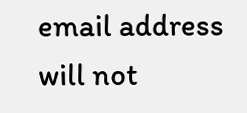email address will not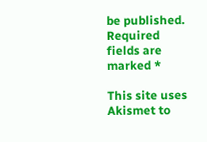be published. Required fields are marked *

This site uses Akismet to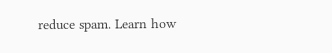reduce spam. Learn how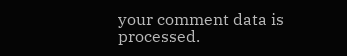your comment data is processed.